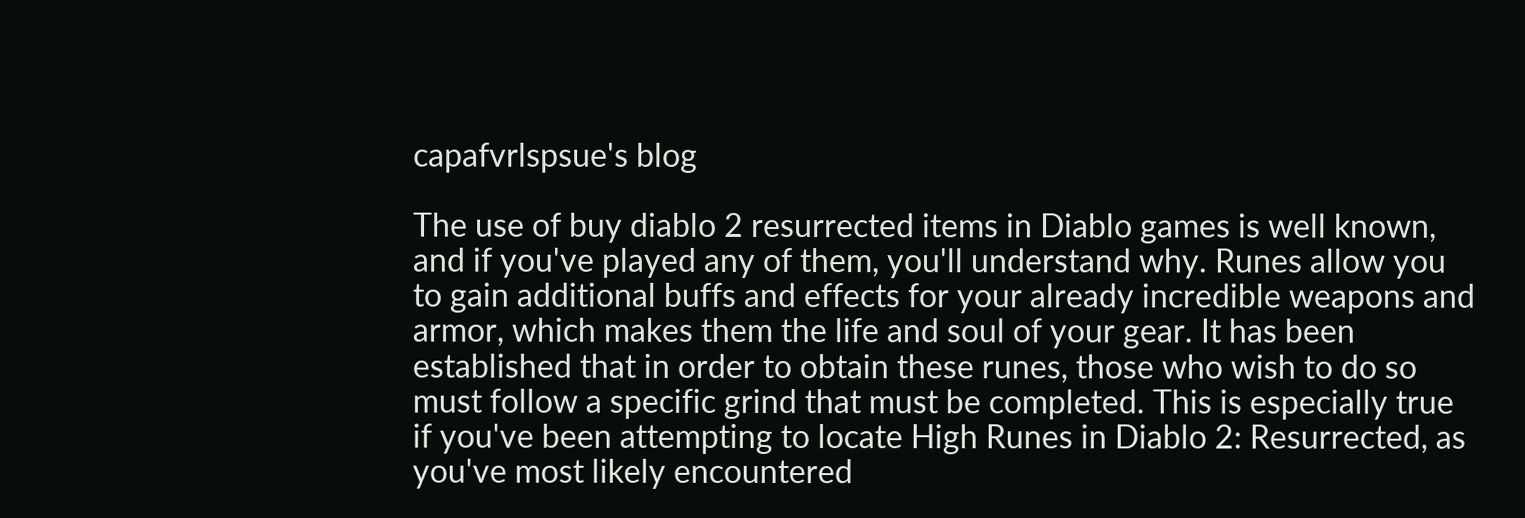capafvrlspsue's blog

The use of buy diablo 2 resurrected items in Diablo games is well known, and if you've played any of them, you'll understand why. Runes allow you to gain additional buffs and effects for your already incredible weapons and armor, which makes them the life and soul of your gear. It has been established that in order to obtain these runes, those who wish to do so must follow a specific grind that must be completed. This is especially true if you've been attempting to locate High Runes in Diablo 2: Resurrected, as you've most likely encountered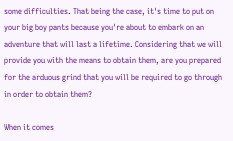some difficulties. That being the case, it's time to put on your big boy pants because you're about to embark on an adventure that will last a lifetime. Considering that we will provide you with the means to obtain them, are you prepared for the arduous grind that you will be required to go through in order to obtain them?

When it comes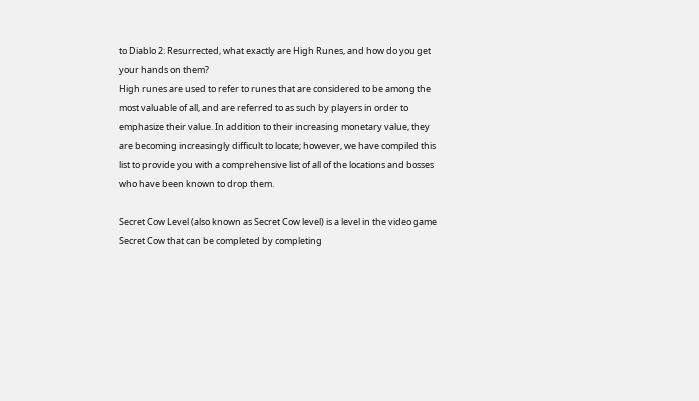to Diablo 2: Resurrected, what exactly are High Runes, and how do you get your hands on them?
High runes are used to refer to runes that are considered to be among the most valuable of all, and are referred to as such by players in order to emphasize their value. In addition to their increasing monetary value, they are becoming increasingly difficult to locate; however, we have compiled this list to provide you with a comprehensive list of all of the locations and bosses who have been known to drop them.

Secret Cow Level (also known as Secret Cow level) is a level in the video game Secret Cow that can be completed by completing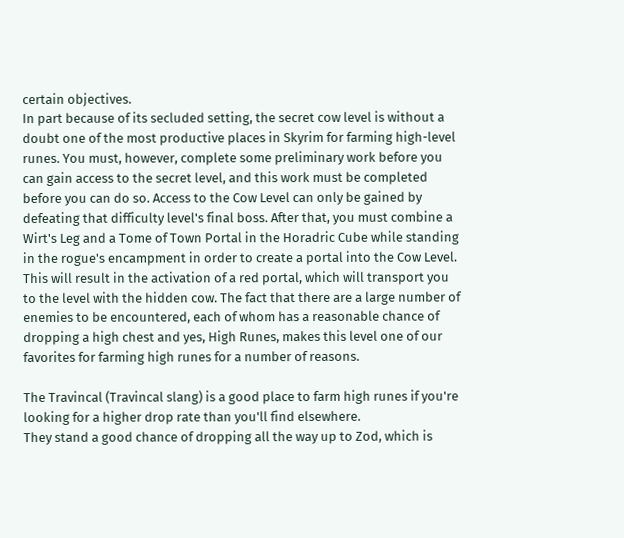certain objectives.
In part because of its secluded setting, the secret cow level is without a doubt one of the most productive places in Skyrim for farming high-level runes. You must, however, complete some preliminary work before you can gain access to the secret level, and this work must be completed before you can do so. Access to the Cow Level can only be gained by defeating that difficulty level's final boss. After that, you must combine a Wirt's Leg and a Tome of Town Portal in the Horadric Cube while standing in the rogue's encampment in order to create a portal into the Cow Level. This will result in the activation of a red portal, which will transport you to the level with the hidden cow. The fact that there are a large number of enemies to be encountered, each of whom has a reasonable chance of dropping a high chest and yes, High Runes, makes this level one of our favorites for farming high runes for a number of reasons.

The Travincal (Travincal slang) is a good place to farm high runes if you're looking for a higher drop rate than you'll find elsewhere.
They stand a good chance of dropping all the way up to Zod, which is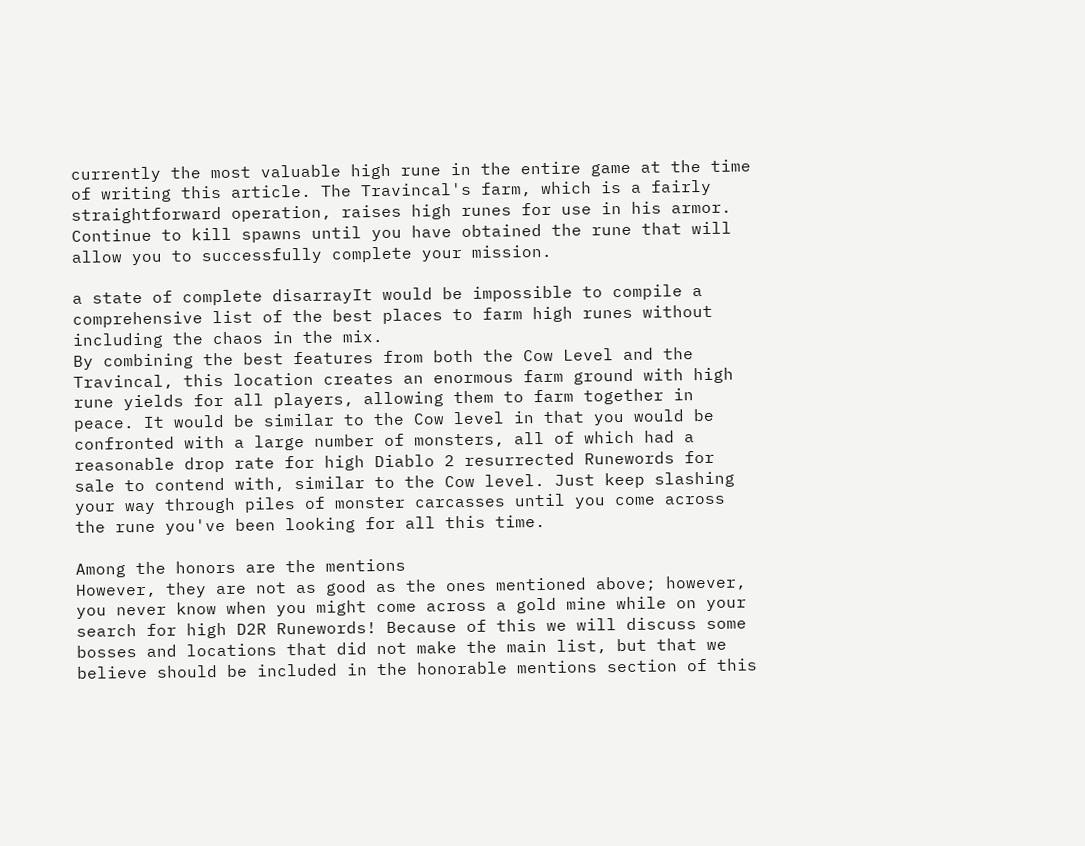currently the most valuable high rune in the entire game at the time of writing this article. The Travincal's farm, which is a fairly straightforward operation, raises high runes for use in his armor. Continue to kill spawns until you have obtained the rune that will allow you to successfully complete your mission.

a state of complete disarrayIt would be impossible to compile a comprehensive list of the best places to farm high runes without including the chaos in the mix.
By combining the best features from both the Cow Level and the Travincal, this location creates an enormous farm ground with high rune yields for all players, allowing them to farm together in peace. It would be similar to the Cow level in that you would be confronted with a large number of monsters, all of which had a reasonable drop rate for high Diablo 2 resurrected Runewords for sale to contend with, similar to the Cow level. Just keep slashing your way through piles of monster carcasses until you come across the rune you've been looking for all this time.

Among the honors are the mentions
However, they are not as good as the ones mentioned above; however, you never know when you might come across a gold mine while on your search for high D2R Runewords! Because of this we will discuss some bosses and locations that did not make the main list, but that we believe should be included in the honorable mentions section of this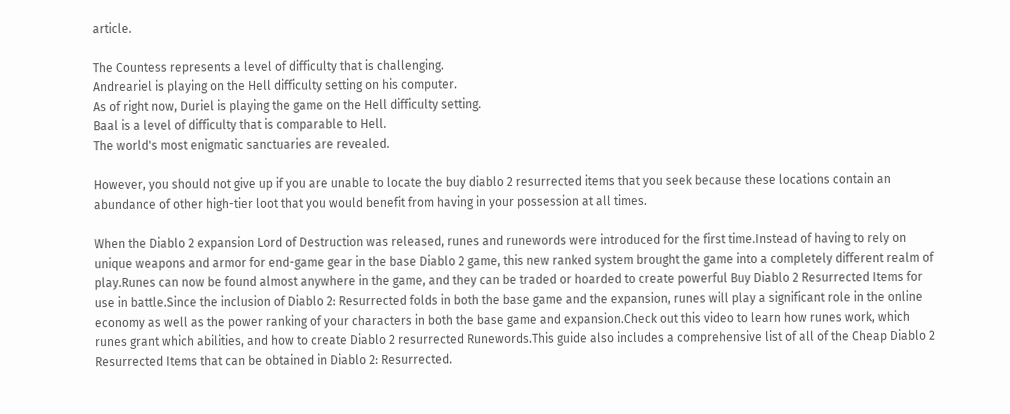article.

The Countess represents a level of difficulty that is challenging.
Andreariel is playing on the Hell difficulty setting on his computer.
As of right now, Duriel is playing the game on the Hell difficulty setting.
Baal is a level of difficulty that is comparable to Hell.
The world's most enigmatic sanctuaries are revealed.

However, you should not give up if you are unable to locate the buy diablo 2 resurrected items that you seek because these locations contain an abundance of other high-tier loot that you would benefit from having in your possession at all times.

When the Diablo 2 expansion Lord of Destruction was released, runes and runewords were introduced for the first time.Instead of having to rely on unique weapons and armor for end-game gear in the base Diablo 2 game, this new ranked system brought the game into a completely different realm of play.Runes can now be found almost anywhere in the game, and they can be traded or hoarded to create powerful Buy Diablo 2 Resurrected Items for use in battle.Since the inclusion of Diablo 2: Resurrected folds in both the base game and the expansion, runes will play a significant role in the online economy as well as the power ranking of your characters in both the base game and expansion.Check out this video to learn how runes work, which runes grant which abilities, and how to create Diablo 2 resurrected Runewords.This guide also includes a comprehensive list of all of the Cheap Diablo 2 Resurrected Items that can be obtained in Diablo 2: Resurrected.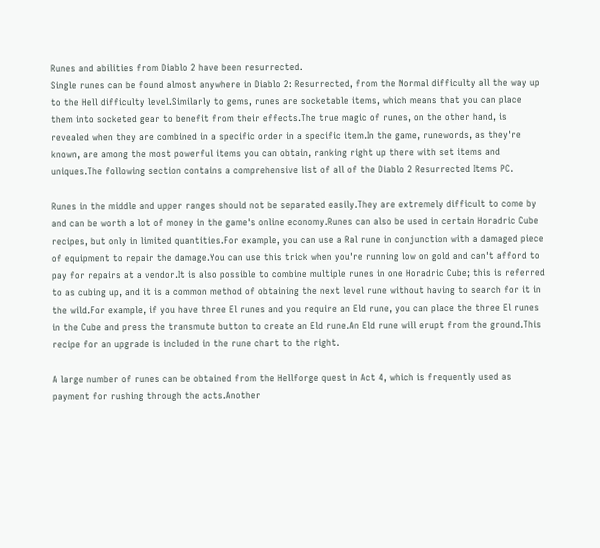Runes and abilities from Diablo 2 have been resurrected.
Single runes can be found almost anywhere in Diablo 2: Resurrected, from the Normal difficulty all the way up to the Hell difficulty level.Similarly to gems, runes are socketable items, which means that you can place them into socketed gear to benefit from their effects.The true magic of runes, on the other hand, is revealed when they are combined in a specific order in a specific item.In the game, runewords, as they're known, are among the most powerful items you can obtain, ranking right up there with set items and uniques.The following section contains a comprehensive list of all of the Diablo 2 Resurrected Items PC.

Runes in the middle and upper ranges should not be separated easily.They are extremely difficult to come by and can be worth a lot of money in the game's online economy.Runes can also be used in certain Horadric Cube recipes, but only in limited quantities.For example, you can use a Ral rune in conjunction with a damaged piece of equipment to repair the damage.You can use this trick when you're running low on gold and can't afford to pay for repairs at a vendor.It is also possible to combine multiple runes in one Horadric Cube; this is referred to as cubing up, and it is a common method of obtaining the next level rune without having to search for it in the wild.For example, if you have three El runes and you require an Eld rune, you can place the three El runes in the Cube and press the transmute button to create an Eld rune.An Eld rune will erupt from the ground.This recipe for an upgrade is included in the rune chart to the right.

A large number of runes can be obtained from the Hellforge quest in Act 4, which is frequently used as payment for rushing through the acts.Another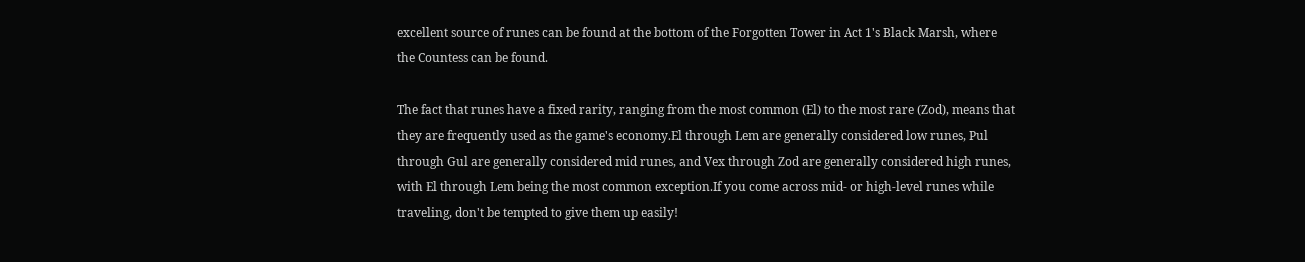excellent source of runes can be found at the bottom of the Forgotten Tower in Act 1's Black Marsh, where the Countess can be found.

The fact that runes have a fixed rarity, ranging from the most common (El) to the most rare (Zod), means that they are frequently used as the game's economy.El through Lem are generally considered low runes, Pul through Gul are generally considered mid runes, and Vex through Zod are generally considered high runes, with El through Lem being the most common exception.If you come across mid- or high-level runes while traveling, don't be tempted to give them up easily!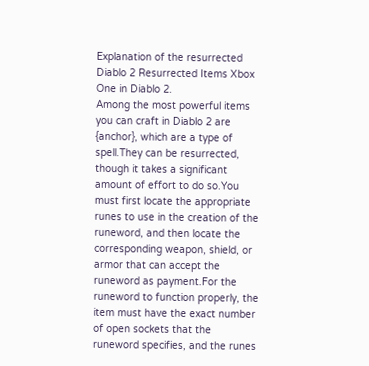Explanation of the resurrected Diablo 2 Resurrected Items Xbox One in Diablo 2.
Among the most powerful items you can craft in Diablo 2 are {anchor}, which are a type of spell.They can be resurrected, though it takes a significant amount of effort to do so.You must first locate the appropriate runes to use in the creation of the runeword, and then locate the corresponding weapon, shield, or armor that can accept the runeword as payment.For the runeword to function properly, the item must have the exact number of open sockets that the runeword specifies, and the runes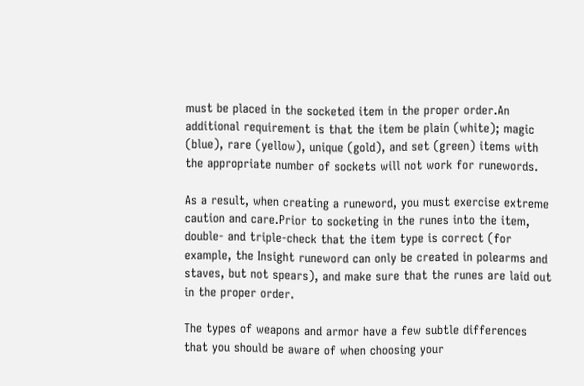must be placed in the socketed item in the proper order.An additional requirement is that the item be plain (white); magic (blue), rare (yellow), unique (gold), and set (green) items with the appropriate number of sockets will not work for runewords.

As a result, when creating a runeword, you must exercise extreme caution and care.Prior to socketing in the runes into the item, double- and triple-check that the item type is correct (for example, the Insight runeword can only be created in polearms and staves, but not spears), and make sure that the runes are laid out in the proper order.

The types of weapons and armor have a few subtle differences that you should be aware of when choosing your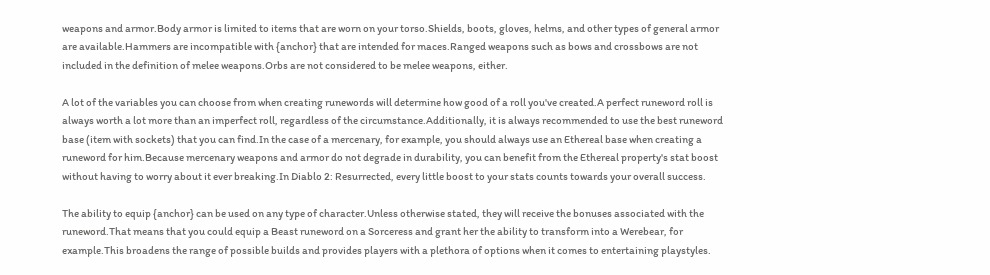weapons and armor.Body armor is limited to items that are worn on your torso.Shields, boots, gloves, helms, and other types of general armor are available.Hammers are incompatible with {anchor} that are intended for maces.Ranged weapons such as bows and crossbows are not included in the definition of melee weapons.Orbs are not considered to be melee weapons, either.

A lot of the variables you can choose from when creating runewords will determine how good of a roll you've created.A perfect runeword roll is always worth a lot more than an imperfect roll, regardless of the circumstance.Additionally, it is always recommended to use the best runeword base (item with sockets) that you can find.In the case of a mercenary, for example, you should always use an Ethereal base when creating a runeword for him.Because mercenary weapons and armor do not degrade in durability, you can benefit from the Ethereal property's stat boost without having to worry about it ever breaking.In Diablo 2: Resurrected, every little boost to your stats counts towards your overall success.

The ability to equip {anchor} can be used on any type of character.Unless otherwise stated, they will receive the bonuses associated with the runeword.That means that you could equip a Beast runeword on a Sorceress and grant her the ability to transform into a Werebear, for example.This broadens the range of possible builds and provides players with a plethora of options when it comes to entertaining playstyles.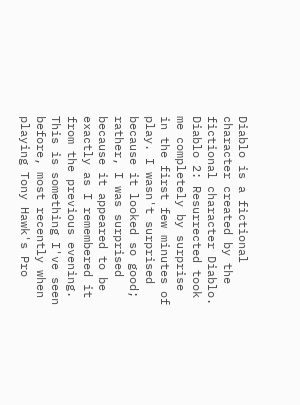Diablo is a fictional character created by the fictional character Diablo. Diablo 2: Resurrected took me completely by surprise in the first few minutes of play. I wasn't surprised because it looked so good; rather, I was surprised because it appeared to be exactly as I remembered it from the previous evening. This is something I've seen before, most recently when playing Tony Hawk's Pro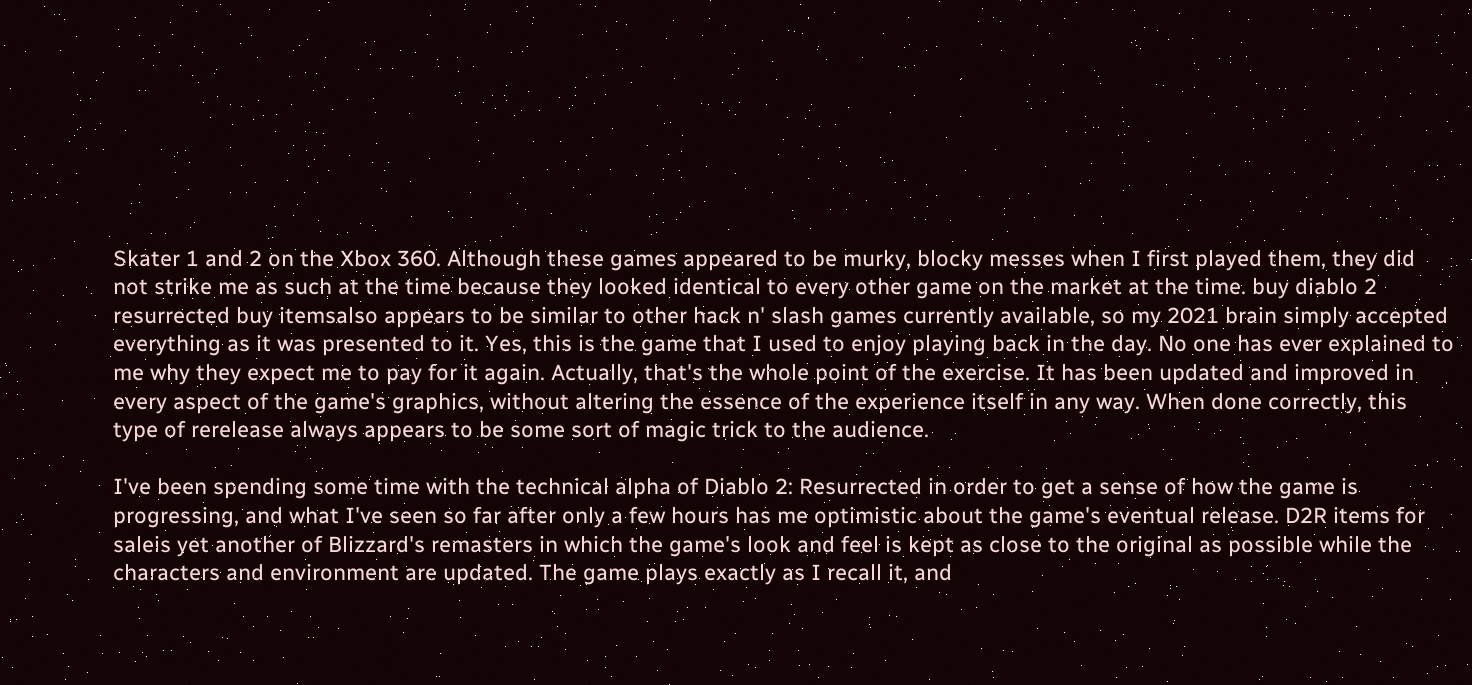Skater 1 and 2 on the Xbox 360. Although these games appeared to be murky, blocky messes when I first played them, they did not strike me as such at the time because they looked identical to every other game on the market at the time. buy diablo 2 resurrected buy itemsalso appears to be similar to other hack n' slash games currently available, so my 2021 brain simply accepted everything as it was presented to it. Yes, this is the game that I used to enjoy playing back in the day. No one has ever explained to me why they expect me to pay for it again. Actually, that's the whole point of the exercise. It has been updated and improved in every aspect of the game's graphics, without altering the essence of the experience itself in any way. When done correctly, this type of rerelease always appears to be some sort of magic trick to the audience.

I've been spending some time with the technical alpha of Diablo 2: Resurrected in order to get a sense of how the game is progressing, and what I've seen so far after only a few hours has me optimistic about the game's eventual release. D2R items for saleis yet another of Blizzard's remasters in which the game's look and feel is kept as close to the original as possible while the characters and environment are updated. The game plays exactly as I recall it, and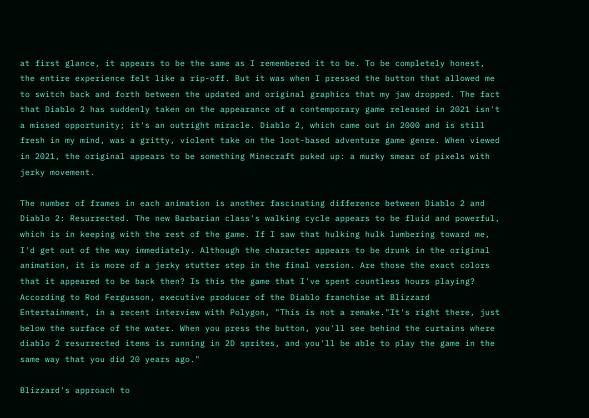at first glance, it appears to be the same as I remembered it to be. To be completely honest, the entire experience felt like a rip-off. But it was when I pressed the button that allowed me to switch back and forth between the updated and original graphics that my jaw dropped. The fact that Diablo 2 has suddenly taken on the appearance of a contemporary game released in 2021 isn't a missed opportunity; it's an outright miracle. Diablo 2, which came out in 2000 and is still fresh in my mind, was a gritty, violent take on the loot-based adventure game genre. When viewed in 2021, the original appears to be something Minecraft puked up: a murky smear of pixels with jerky movement.

The number of frames in each animation is another fascinating difference between Diablo 2 and Diablo 2: Resurrected. The new Barbarian class's walking cycle appears to be fluid and powerful, which is in keeping with the rest of the game. If I saw that hulking hulk lumbering toward me, I'd get out of the way immediately. Although the character appears to be drunk in the original animation, it is more of a jerky stutter step in the final version. Are those the exact colors that it appeared to be back then? Is this the game that I've spent countless hours playing? According to Rod Fergusson, executive producer of the Diablo franchise at Blizzard Entertainment, in a recent interview with Polygon, "This is not a remake."It's right there, just below the surface of the water. When you press the button, you'll see behind the curtains where diablo 2 resurrected items is running in 2D sprites, and you'll be able to play the game in the same way that you did 20 years ago."

Blizzard's approach to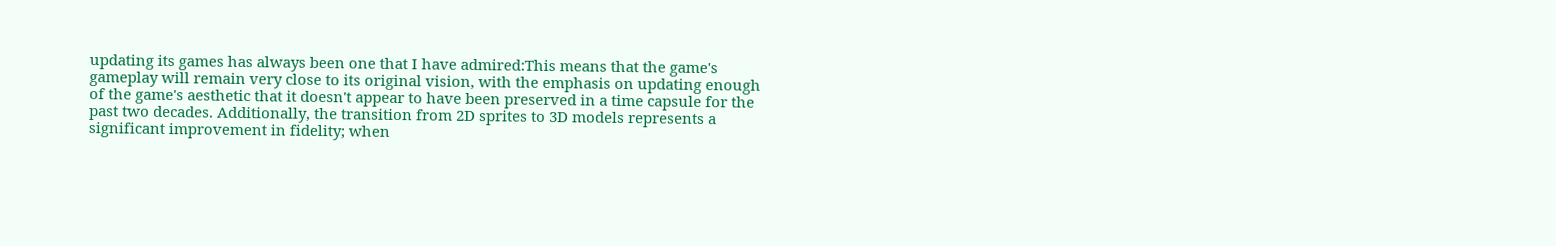updating its games has always been one that I have admired:This means that the game's gameplay will remain very close to its original vision, with the emphasis on updating enough of the game's aesthetic that it doesn't appear to have been preserved in a time capsule for the past two decades. Additionally, the transition from 2D sprites to 3D models represents a significant improvement in fidelity; when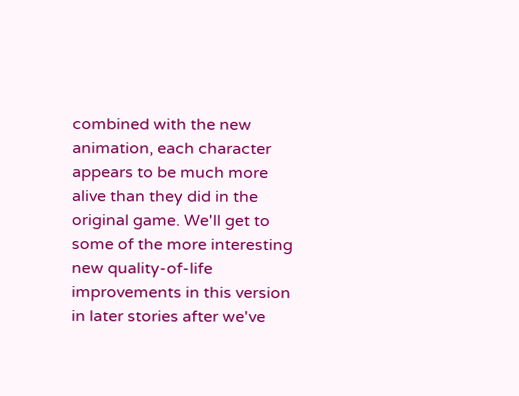combined with the new animation, each character appears to be much more alive than they did in the original game. We'll get to some of the more interesting new quality-of-life improvements in this version in later stories after we've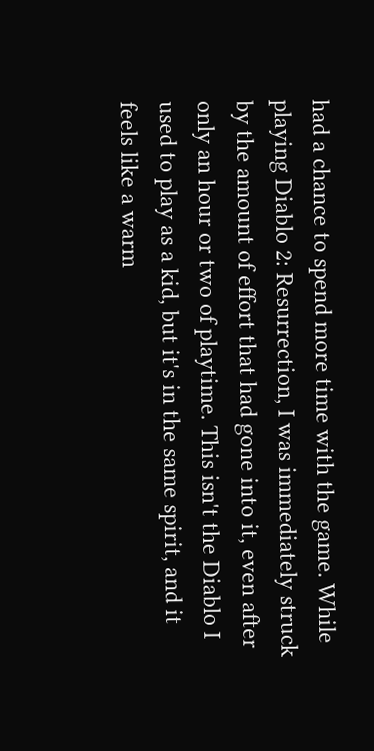had a chance to spend more time with the game. While playing Diablo 2: Resurrection, I was immediately struck by the amount of effort that had gone into it, even after only an hour or two of playtime. This isn't the Diablo I used to play as a kid, but it's in the same spirit, and it feels like a warm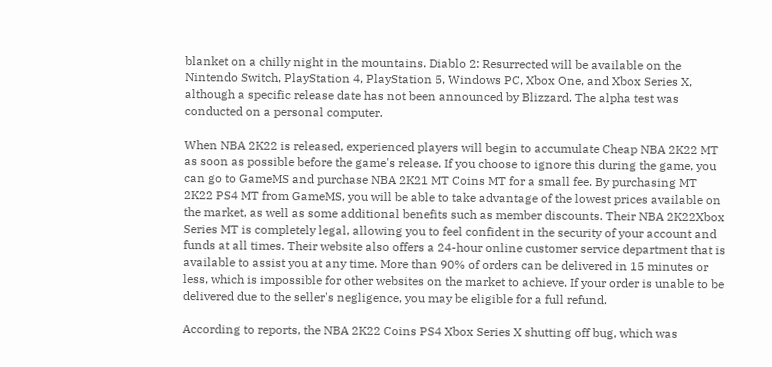blanket on a chilly night in the mountains. Diablo 2: Resurrected will be available on the Nintendo Switch, PlayStation 4, PlayStation 5, Windows PC, Xbox One, and Xbox Series X, although a specific release date has not been announced by Blizzard. The alpha test was conducted on a personal computer.

When NBA 2K22 is released, experienced players will begin to accumulate Cheap NBA 2K22 MT as soon as possible before the game's release. If you choose to ignore this during the game, you can go to GameMS and purchase NBA 2K21 MT Coins MT for a small fee. By purchasing MT 2K22 PS4 MT from GameMS, you will be able to take advantage of the lowest prices available on the market, as well as some additional benefits such as member discounts. Their NBA 2K22Xbox Series MT is completely legal, allowing you to feel confident in the security of your account and funds at all times. Their website also offers a 24-hour online customer service department that is available to assist you at any time. More than 90% of orders can be delivered in 15 minutes or less, which is impossible for other websites on the market to achieve. If your order is unable to be delivered due to the seller's negligence, you may be eligible for a full refund.

According to reports, the NBA 2K22 Coins PS4 Xbox Series X shutting off bug, which was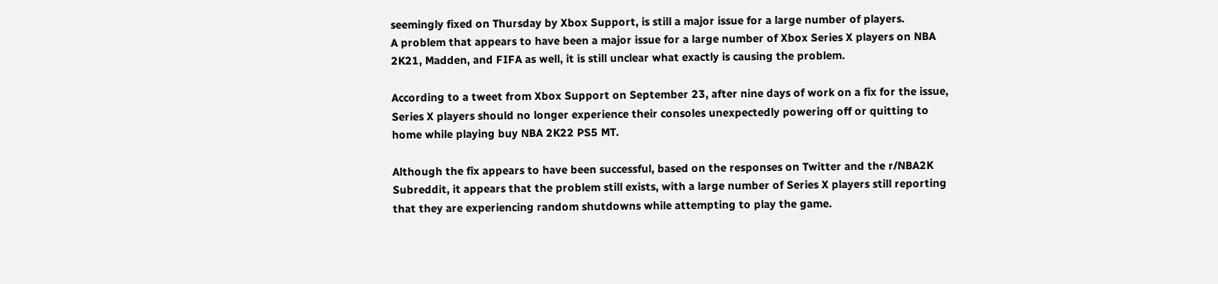seemingly fixed on Thursday by Xbox Support, is still a major issue for a large number of players.
A problem that appears to have been a major issue for a large number of Xbox Series X players on NBA 2K21, Madden, and FIFA as well, it is still unclear what exactly is causing the problem.

According to a tweet from Xbox Support on September 23, after nine days of work on a fix for the issue, Series X players should no longer experience their consoles unexpectedly powering off or quitting to home while playing buy NBA 2K22 PS5 MT.

Although the fix appears to have been successful, based on the responses on Twitter and the r/NBA2K Subreddit, it appears that the problem still exists, with a large number of Series X players still reporting that they are experiencing random shutdowns while attempting to play the game.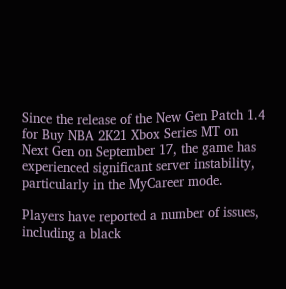Since the release of the New Gen Patch 1.4 for Buy NBA 2K21 Xbox Series MT on Next Gen on September 17, the game has experienced significant server instability, particularly in the MyCareer mode.

Players have reported a number of issues, including a black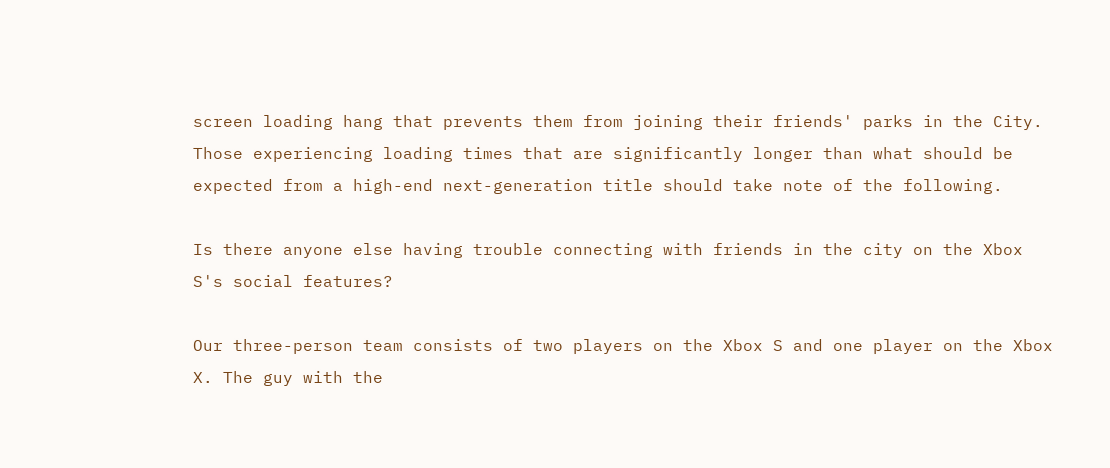screen loading hang that prevents them from joining their friends' parks in the City. Those experiencing loading times that are significantly longer than what should be expected from a high-end next-generation title should take note of the following.

Is there anyone else having trouble connecting with friends in the city on the Xbox S's social features?

Our three-person team consists of two players on the Xbox S and one player on the Xbox X. The guy with the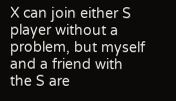X can join either S player without a problem, but myself and a friend with the S are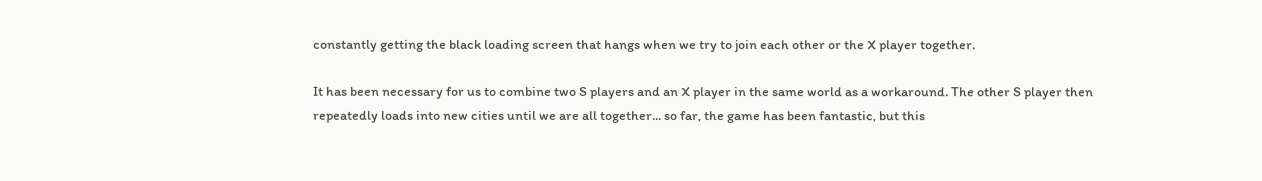constantly getting the black loading screen that hangs when we try to join each other or the X player together.

It has been necessary for us to combine two S players and an X player in the same world as a workaround. The other S player then repeatedly loads into new cities until we are all together... so far, the game has been fantastic, but this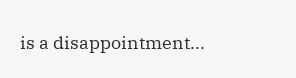is a disappointment...